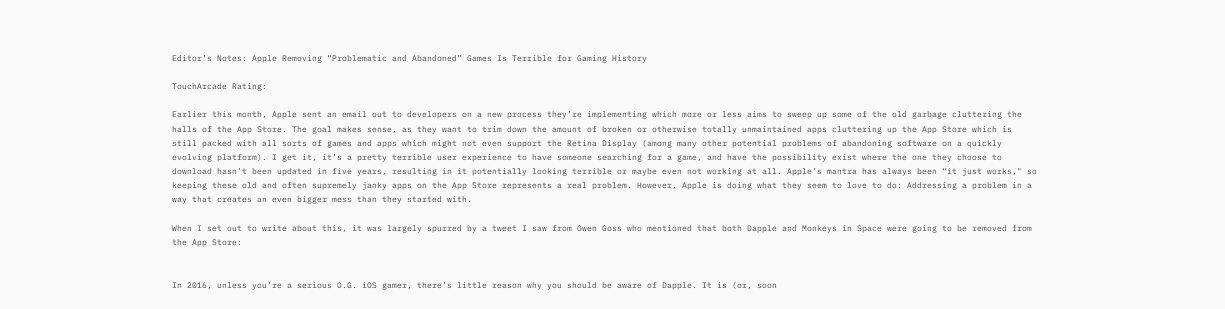Editor’s Notes: Apple Removing “Problematic and Abandoned” Games Is Terrible for Gaming History

TouchArcade Rating:

Earlier this month, Apple sent an email out to developers on a new process they’re implementing which more or less aims to sweep up some of the old garbage cluttering the halls of the App Store. The goal makes sense, as they want to trim down the amount of broken or otherwise totally unmaintained apps cluttering up the App Store which is still packed with all sorts of games and apps which might not even support the Retina Display (among many other potential problems of abandoning software on a quickly evolving platform). I get it, it’s a pretty terrible user experience to have someone searching for a game, and have the possibility exist where the one they choose to download hasn’t been updated in five years, resulting in it potentially looking terrible or maybe even not working at all. Apple’s mantra has always been “it just works," so keeping these old and often supremely janky apps on the App Store represents a real problem. However, Apple is doing what they seem to love to do: Addressing a problem in a way that creates an even bigger mess than they started with.

When I set out to write about this, it was largely spurred by a tweet I saw from Owen Goss who mentioned that both Dapple and Monkeys in Space were going to be removed from the App Store:


In 2016, unless you’re a serious O.G. iOS gamer, there’s little reason why you should be aware of Dapple. It is (or, soon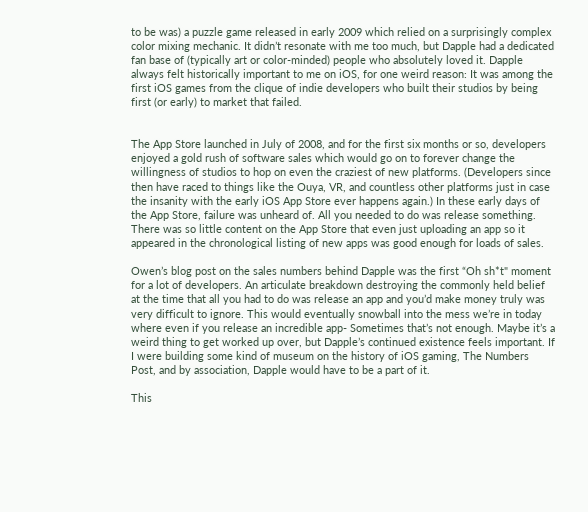to be was) a puzzle game released in early 2009 which relied on a surprisingly complex color mixing mechanic. It didn’t resonate with me too much, but Dapple had a dedicated fan base of (typically art or color-minded) people who absolutely loved it. Dapple always felt historically important to me on iOS, for one weird reason: It was among the first iOS games from the clique of indie developers who built their studios by being first (or early) to market that failed.


The App Store launched in July of 2008, and for the first six months or so, developers enjoyed a gold rush of software sales which would go on to forever change the willingness of studios to hop on even the craziest of new platforms. (Developers since then have raced to things like the Ouya, VR, and countless other platforms just in case the insanity with the early iOS App Store ever happens again.) In these early days of the App Store, failure was unheard of. All you needed to do was release something. There was so little content on the App Store that even just uploading an app so it appeared in the chronological listing of new apps was good enough for loads of sales.

Owen’s blog post on the sales numbers behind Dapple was the first “Oh sh*t" moment for a lot of developers. An articulate breakdown destroying the commonly held belief at the time that all you had to do was release an app and you’d make money truly was very difficult to ignore. This would eventually snowball into the mess we’re in today where even if you release an incredible app- Sometimes that’s not enough. Maybe it’s a weird thing to get worked up over, but Dapple’s continued existence feels important. If I were building some kind of museum on the history of iOS gaming, The Numbers Post, and by association, Dapple would have to be a part of it.

This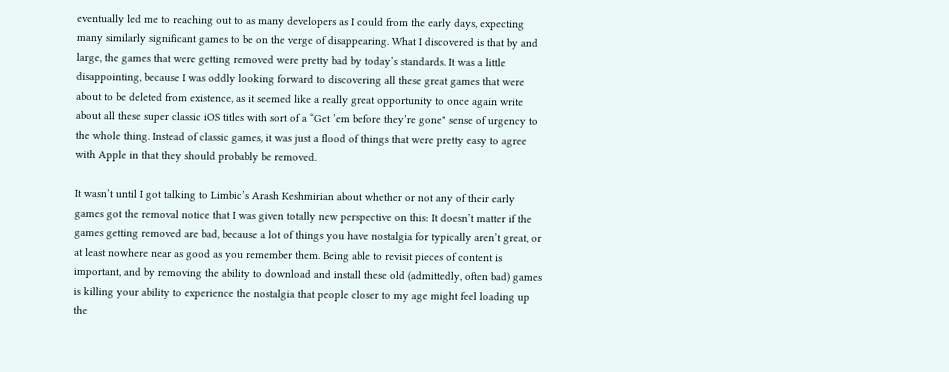eventually led me to reaching out to as many developers as I could from the early days, expecting many similarly significant games to be on the verge of disappearing. What I discovered is that by and large, the games that were getting removed were pretty bad by today’s standards. It was a little disappointing, because I was oddly looking forward to discovering all these great games that were about to be deleted from existence, as it seemed like a really great opportunity to once again write about all these super classic iOS titles with sort of a “Get ’em before they’re gone" sense of urgency to the whole thing. Instead of classic games, it was just a flood of things that were pretty easy to agree with Apple in that they should probably be removed.

It wasn’t until I got talking to Limbic’s Arash Keshmirian about whether or not any of their early games got the removal notice that I was given totally new perspective on this: It doesn’t matter if the games getting removed are bad, because a lot of things you have nostalgia for typically aren’t great, or at least nowhere near as good as you remember them. Being able to revisit pieces of content is important, and by removing the ability to download and install these old (admittedly, often bad) games is killing your ability to experience the nostalgia that people closer to my age might feel loading up the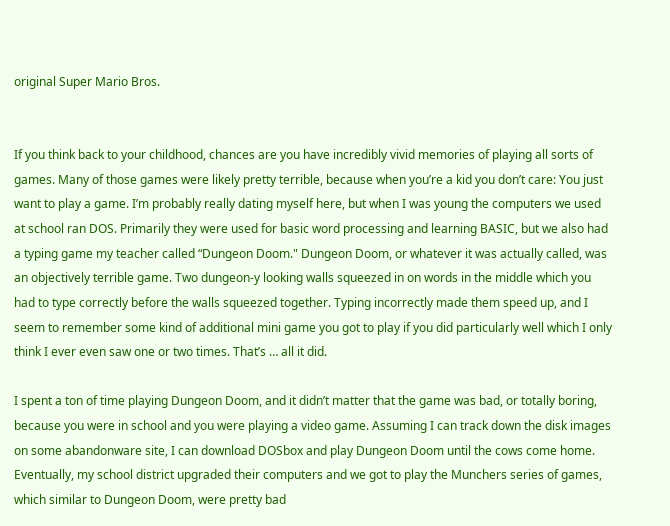original Super Mario Bros.


If you think back to your childhood, chances are you have incredibly vivid memories of playing all sorts of games. Many of those games were likely pretty terrible, because when you’re a kid you don’t care: You just want to play a game. I’m probably really dating myself here, but when I was young the computers we used at school ran DOS. Primarily they were used for basic word processing and learning BASIC, but we also had a typing game my teacher called “Dungeon Doom." Dungeon Doom, or whatever it was actually called, was an objectively terrible game. Two dungeon-y looking walls squeezed in on words in the middle which you had to type correctly before the walls squeezed together. Typing incorrectly made them speed up, and I seem to remember some kind of additional mini game you got to play if you did particularly well which I only think I ever even saw one or two times. That’s … all it did.

I spent a ton of time playing Dungeon Doom, and it didn’t matter that the game was bad, or totally boring, because you were in school and you were playing a video game. Assuming I can track down the disk images on some abandonware site, I can download DOSbox and play Dungeon Doom until the cows come home. Eventually, my school district upgraded their computers and we got to play the Munchers series of games, which similar to Dungeon Doom, were pretty bad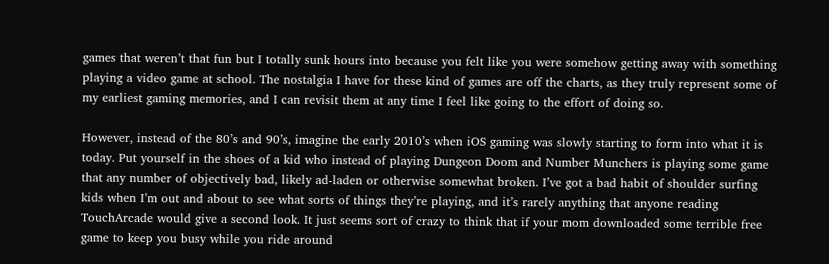games that weren’t that fun but I totally sunk hours into because you felt like you were somehow getting away with something playing a video game at school. The nostalgia I have for these kind of games are off the charts, as they truly represent some of my earliest gaming memories, and I can revisit them at any time I feel like going to the effort of doing so.

However, instead of the 80’s and 90’s, imagine the early 2010’s when iOS gaming was slowly starting to form into what it is today. Put yourself in the shoes of a kid who instead of playing Dungeon Doom and Number Munchers is playing some game that any number of objectively bad, likely ad-laden or otherwise somewhat broken. I’ve got a bad habit of shoulder surfing kids when I’m out and about to see what sorts of things they’re playing, and it’s rarely anything that anyone reading TouchArcade would give a second look. It just seems sort of crazy to think that if your mom downloaded some terrible free game to keep you busy while you ride around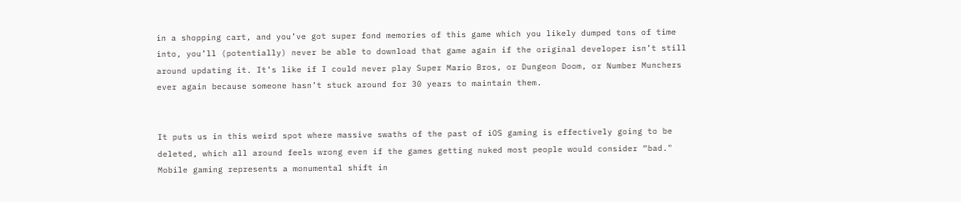in a shopping cart, and you’ve got super fond memories of this game which you likely dumped tons of time into, you’ll (potentially) never be able to download that game again if the original developer isn’t still around updating it. It’s like if I could never play Super Mario Bros, or Dungeon Doom, or Number Munchers ever again because someone hasn’t stuck around for 30 years to maintain them.


It puts us in this weird spot where massive swaths of the past of iOS gaming is effectively going to be deleted, which all around feels wrong even if the games getting nuked most people would consider “bad." Mobile gaming represents a monumental shift in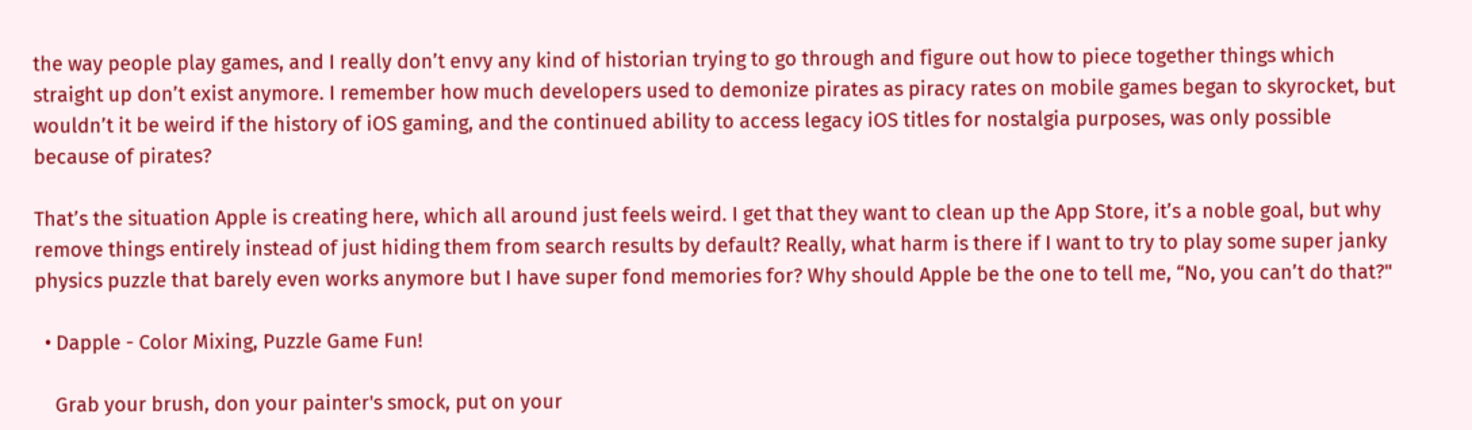the way people play games, and I really don’t envy any kind of historian trying to go through and figure out how to piece together things which straight up don’t exist anymore. I remember how much developers used to demonize pirates as piracy rates on mobile games began to skyrocket, but wouldn’t it be weird if the history of iOS gaming, and the continued ability to access legacy iOS titles for nostalgia purposes, was only possible because of pirates?

That’s the situation Apple is creating here, which all around just feels weird. I get that they want to clean up the App Store, it’s a noble goal, but why remove things entirely instead of just hiding them from search results by default? Really, what harm is there if I want to try to play some super janky physics puzzle that barely even works anymore but I have super fond memories for? Why should Apple be the one to tell me, “No, you can’t do that?"

  • Dapple - Color Mixing, Puzzle Game Fun!

    Grab your brush, don your painter's smock, put on your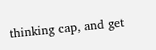thinking cap, and get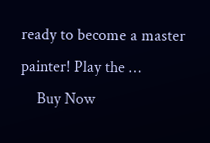ready to become a master painter! Play the …
    Buy Now